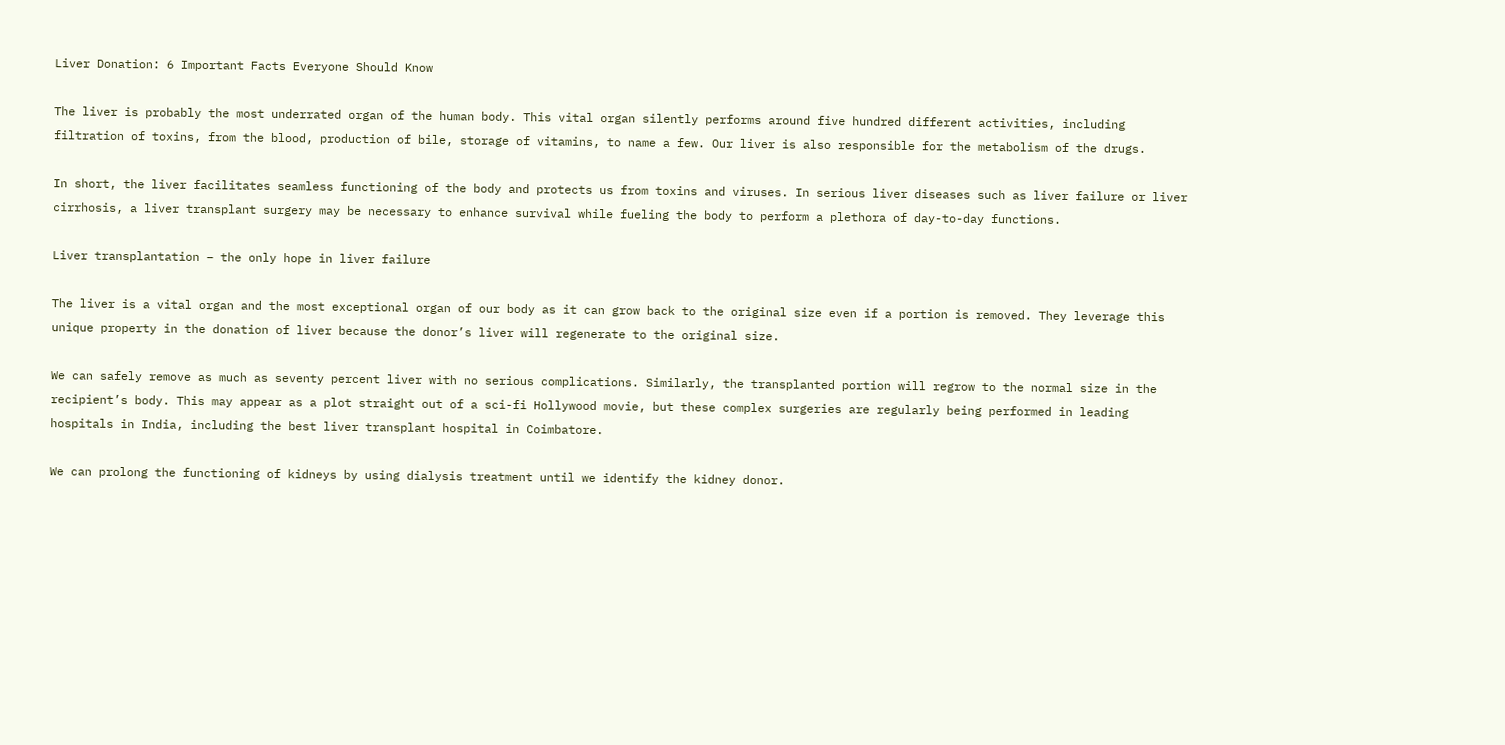Liver Donation: 6 Important Facts Everyone Should Know

The liver is probably the most underrated organ of the human body. This vital organ silently performs around five hundred different activities, including filtration of toxins, from the blood, production of bile, storage of vitamins, to name a few. Our liver is also responsible for the metabolism of the drugs.

In short, the liver facilitates seamless functioning of the body and protects us from toxins and viruses. In serious liver diseases such as liver failure or liver cirrhosis, a liver transplant surgery may be necessary to enhance survival while fueling the body to perform a plethora of day-to-day functions.

Liver transplantation – the only hope in liver failure

The liver is a vital organ and the most exceptional organ of our body as it can grow back to the original size even if a portion is removed. They leverage this unique property in the donation of liver because the donor’s liver will regenerate to the original size.

We can safely remove as much as seventy percent liver with no serious complications. Similarly, the transplanted portion will regrow to the normal size in the recipient’s body. This may appear as a plot straight out of a sci-fi Hollywood movie, but these complex surgeries are regularly being performed in leading hospitals in India, including the best liver transplant hospital in Coimbatore.

We can prolong the functioning of kidneys by using dialysis treatment until we identify the kidney donor.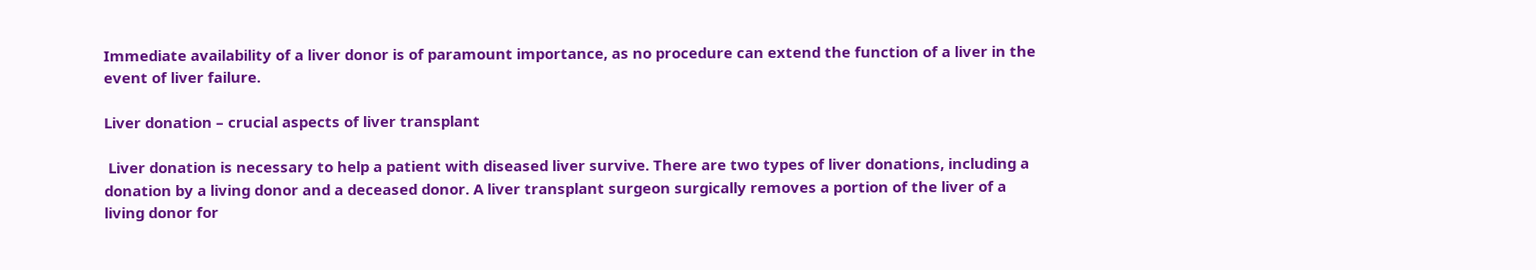Immediate availability of a liver donor is of paramount importance, as no procedure can extend the function of a liver in the event of liver failure.

Liver donation – crucial aspects of liver transplant

 Liver donation is necessary to help a patient with diseased liver survive. There are two types of liver donations, including a donation by a living donor and a deceased donor. A liver transplant surgeon surgically removes a portion of the liver of a living donor for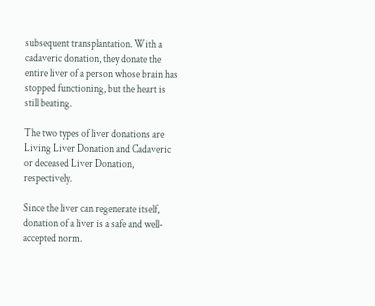subsequent transplantation. With a cadaveric donation, they donate the entire liver of a person whose brain has stopped functioning, but the heart is still beating.

The two types of liver donations are Living Liver Donation and Cadaveric or deceased Liver Donation, respectively.

Since the liver can regenerate itself, donation of a liver is a safe and well-accepted norm.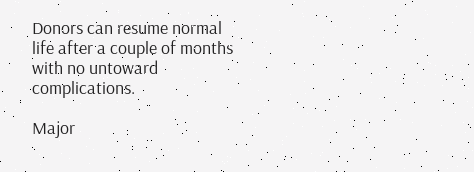Donors can resume normal life after a couple of months with no untoward complications.

Major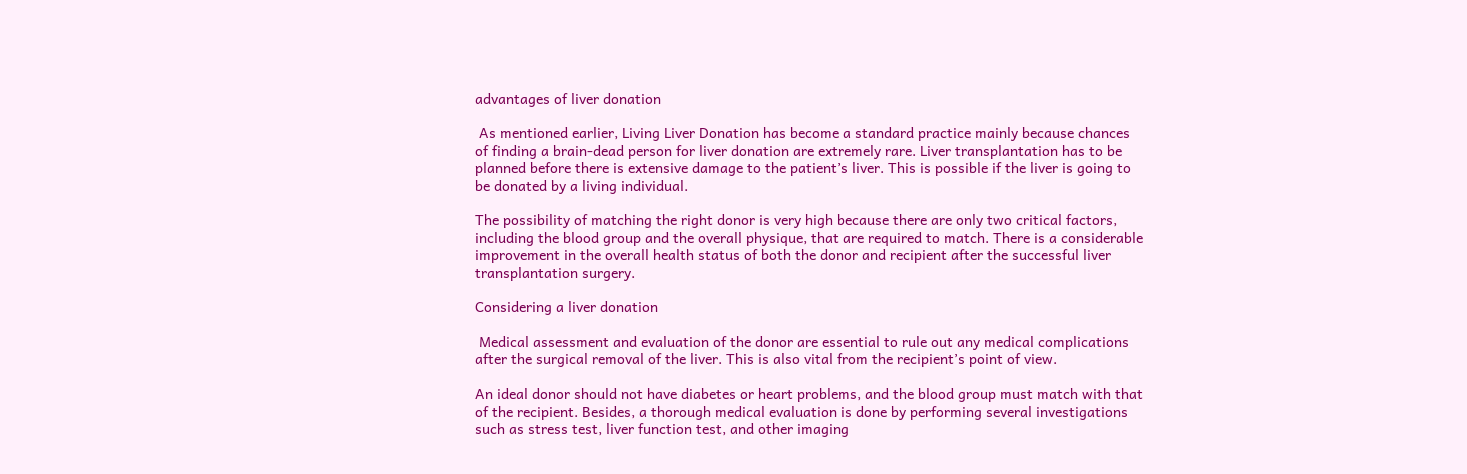advantages of liver donation

 As mentioned earlier, Living Liver Donation has become a standard practice mainly because chances of finding a brain-dead person for liver donation are extremely rare. Liver transplantation has to be planned before there is extensive damage to the patient’s liver. This is possible if the liver is going to be donated by a living individual.

The possibility of matching the right donor is very high because there are only two critical factors, including the blood group and the overall physique, that are required to match. There is a considerable improvement in the overall health status of both the donor and recipient after the successful liver transplantation surgery.

Considering a liver donation

 Medical assessment and evaluation of the donor are essential to rule out any medical complications after the surgical removal of the liver. This is also vital from the recipient’s point of view.

An ideal donor should not have diabetes or heart problems, and the blood group must match with that of the recipient. Besides, a thorough medical evaluation is done by performing several investigations such as stress test, liver function test, and other imaging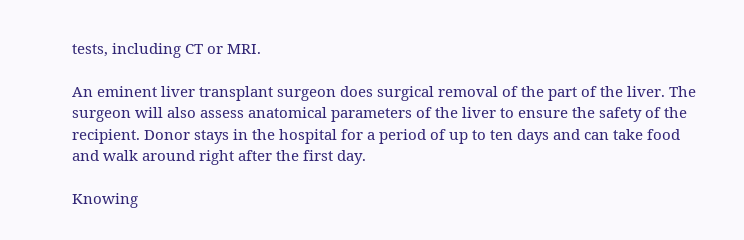tests, including CT or MRI.

An eminent liver transplant surgeon does surgical removal of the part of the liver. The surgeon will also assess anatomical parameters of the liver to ensure the safety of the recipient. Donor stays in the hospital for a period of up to ten days and can take food and walk around right after the first day.

Knowing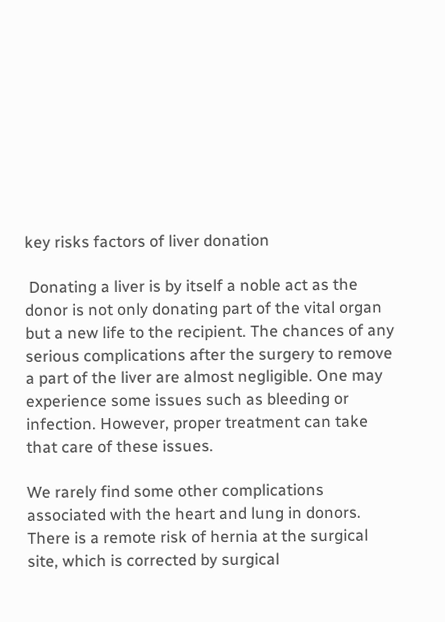key risks factors of liver donation

 Donating a liver is by itself a noble act as the donor is not only donating part of the vital organ but a new life to the recipient. The chances of any serious complications after the surgery to remove a part of the liver are almost negligible. One may experience some issues such as bleeding or infection. However, proper treatment can take that care of these issues.

We rarely find some other complications associated with the heart and lung in donors. There is a remote risk of hernia at the surgical site, which is corrected by surgical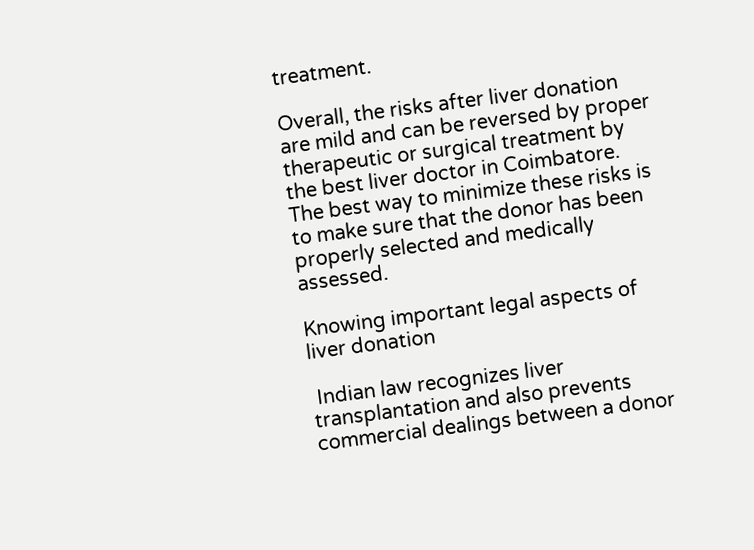treatment.

Overall, the risks after liver donation are mild and can be reversed by proper therapeutic or surgical treatment by the best liver doctor in Coimbatore. The best way to minimize these risks is to make sure that the donor has been properly selected and medically assessed.

Knowing important legal aspects of liver donation

 Indian law recognizes liver transplantation and also prevents commercial dealings between a donor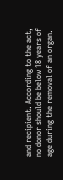and recipient. According to the act, no donor should be below 18 years of age during the removal of an organ.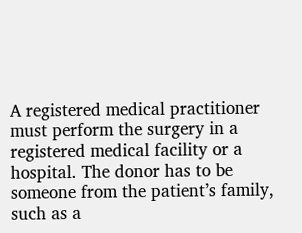A registered medical practitioner must perform the surgery in a registered medical facility or a hospital. The donor has to be someone from the patient’s family, such as a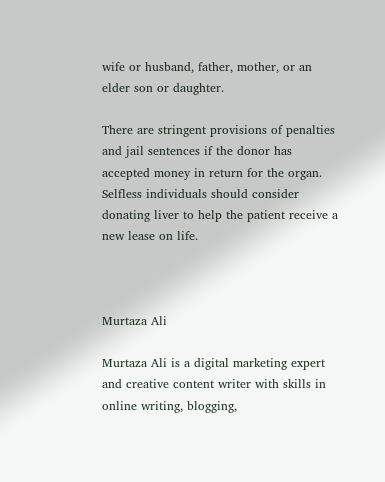wife or husband, father, mother, or an elder son or daughter.

There are stringent provisions of penalties and jail sentences if the donor has accepted money in return for the organ. Selfless individuals should consider donating liver to help the patient receive a new lease on life.



Murtaza Ali

Murtaza Ali is a digital marketing expert and creative content writer with skills in online writing, blogging,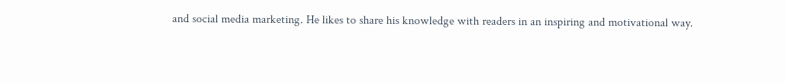and social media marketing. He likes to share his knowledge with readers in an inspiring and motivational way.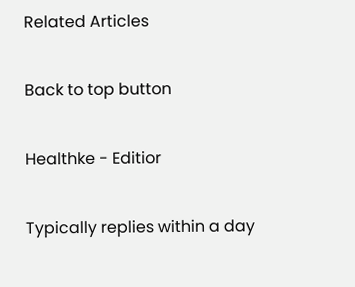Related Articles

Back to top button

Healthke - Editior

Typically replies within a day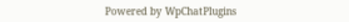Powered by WpChatPlugins